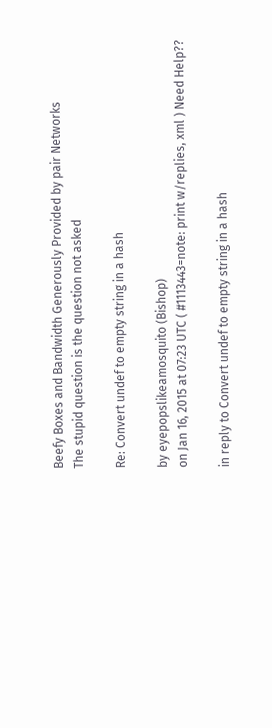Beefy Boxes and Bandwidth Generously Provided by pair Networks
The stupid question is the question not asked

Re: Convert undef to empty string in a hash

by eyepopslikeamosquito (Bishop)
on Jan 16, 2015 at 07:23 UTC ( #1113443=note: print w/replies, xml ) Need Help??

in reply to Convert undef to empty string in a hash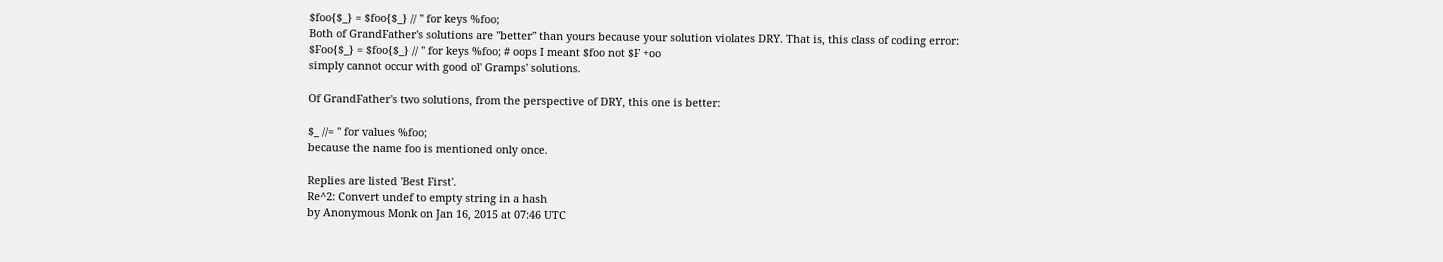$foo{$_} = $foo{$_} // '' for keys %foo;
Both of GrandFather's solutions are "better" than yours because your solution violates DRY. That is, this class of coding error:
$Foo{$_} = $foo{$_} // '' for keys %foo; # oops I meant $foo not $F +oo
simply cannot occur with good ol' Gramps' solutions.

Of GrandFather's two solutions, from the perspective of DRY, this one is better:

$_ //= '' for values %foo;
because the name foo is mentioned only once.

Replies are listed 'Best First'.
Re^2: Convert undef to empty string in a hash
by Anonymous Monk on Jan 16, 2015 at 07:46 UTC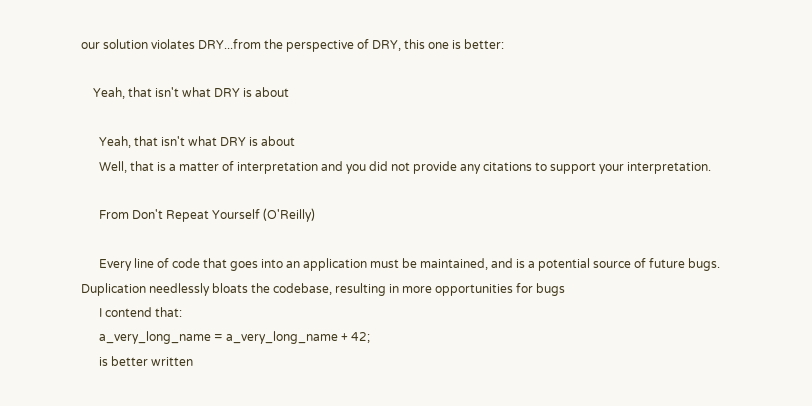our solution violates DRY...from the perspective of DRY, this one is better:

    Yeah, that isn't what DRY is about

      Yeah, that isn't what DRY is about
      Well, that is a matter of interpretation and you did not provide any citations to support your interpretation.

      From Don't Repeat Yourself (O'Reilly)

      Every line of code that goes into an application must be maintained, and is a potential source of future bugs. Duplication needlessly bloats the codebase, resulting in more opportunities for bugs
      I contend that:
      a_very_long_name = a_very_long_name + 42;
      is better written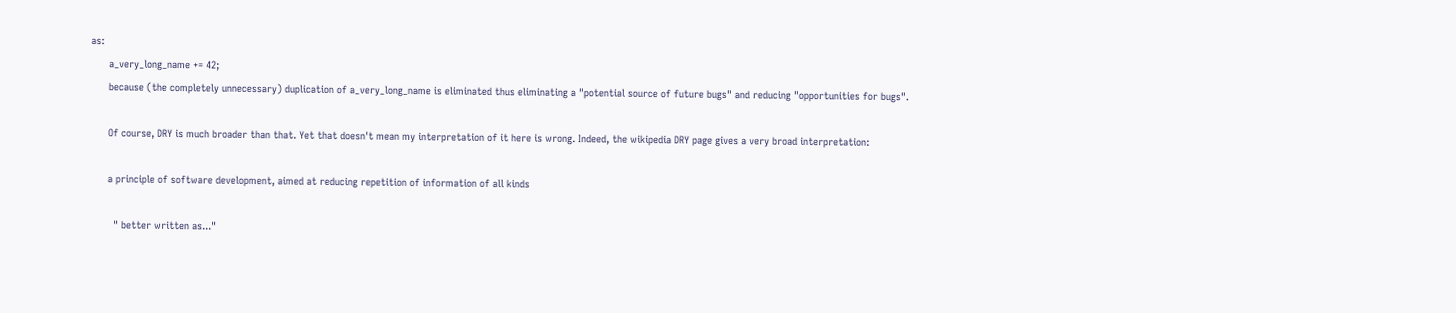as:
      a_very_long_name += 42;
      because (the completely unnecessary) duplication of a_very_long_name is eliminated thus eliminating a "potential source of future bugs" and reducing "opportunities for bugs".

      Of course, DRY is much broader than that. Yet that doesn't mean my interpretation of it here is wrong. Indeed, the wikipedia DRY page gives a very broad interpretation:

      a principle of software development, aimed at reducing repetition of information of all kinds

        " better written as..."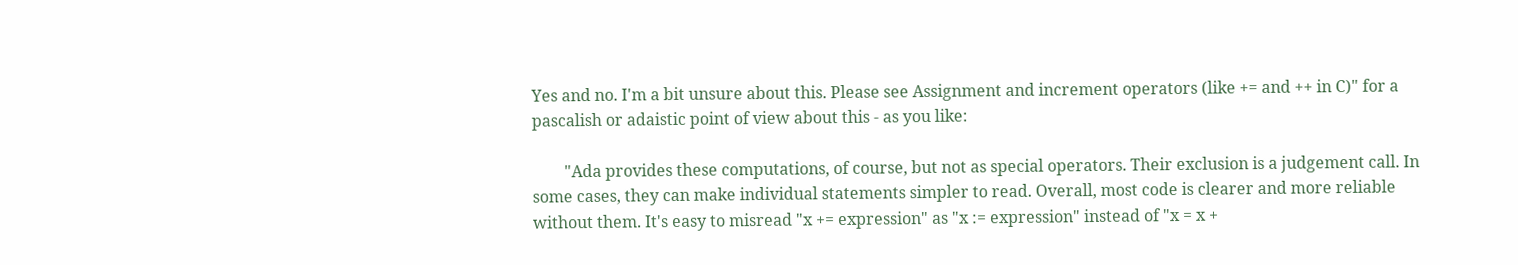Yes and no. I'm a bit unsure about this. Please see Assignment and increment operators (like += and ++ in C)" for a pascalish or adaistic point of view about this - as you like:

        "Ada provides these computations, of course, but not as special operators. Their exclusion is a judgement call. In some cases, they can make individual statements simpler to read. Overall, most code is clearer and more reliable without them. It's easy to misread "x += expression" as "x := expression" instead of "x = x +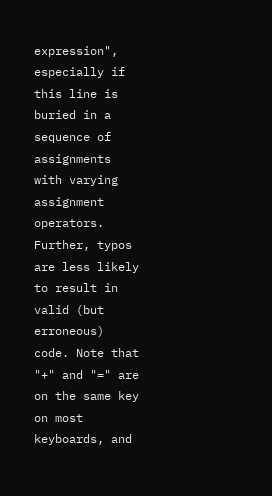expression", especially if this line is buried in a sequence of assignments with varying assignment operators. Further, typos are less likely to result in valid (but erroneous) code. Note that "+" and "=" are on the same key on most keyboards, and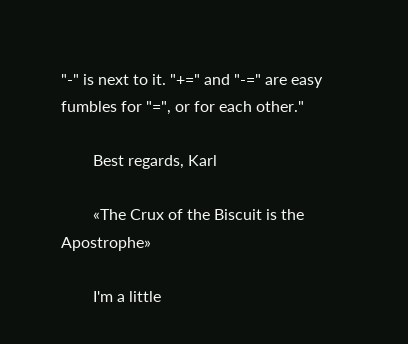"-" is next to it. "+=" and "-=" are easy fumbles for "=", or for each other."

        Best regards, Karl

        «The Crux of the Biscuit is the Apostrophe»

        I'm a little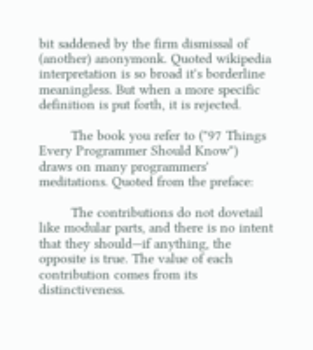bit saddened by the firm dismissal of (another) anonymonk. Quoted wikipedia interpretation is so broad it's borderline meaningless. But when a more specific definition is put forth, it is rejected.

        The book you refer to ("97 Things Every Programmer Should Know") draws on many programmers' meditations. Quoted from the preface:

        The contributions do not dovetail like modular parts, and there is no intent that they should—if anything, the opposite is true. The value of each contribution comes from its distinctiveness.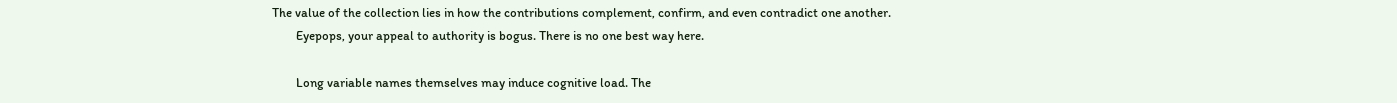The value of the collection lies in how the contributions complement, confirm, and even contradict one another.
        Eyepops, your appeal to authority is bogus. There is no one best way here.

        Long variable names themselves may induce cognitive load. The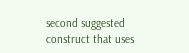second suggested construct that uses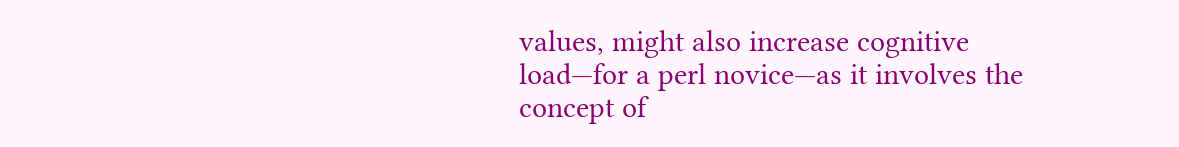values, might also increase cognitive load—for a perl novice—as it involves the concept of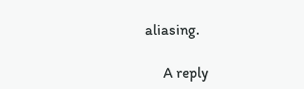aliasing.

      A reply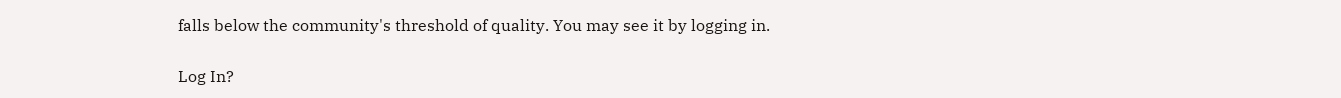falls below the community's threshold of quality. You may see it by logging in.

Log In?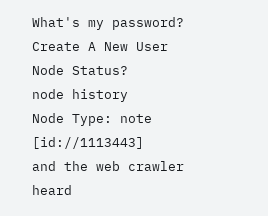What's my password?
Create A New User
Node Status?
node history
Node Type: note [id://1113443]
and the web crawler heard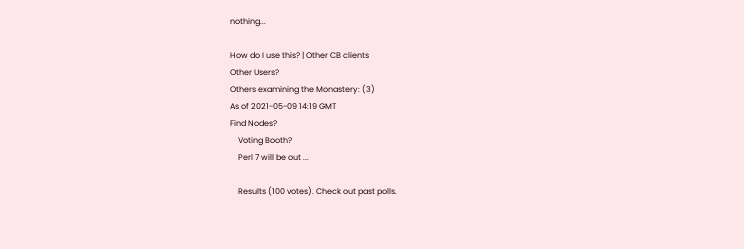nothing...

How do I use this? | Other CB clients
Other Users?
Others examining the Monastery: (3)
As of 2021-05-09 14:19 GMT
Find Nodes?
    Voting Booth?
    Perl 7 will be out ...

    Results (100 votes). Check out past polls.